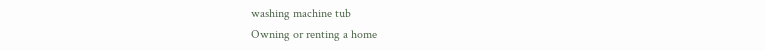washing machine tub
Owning or renting a home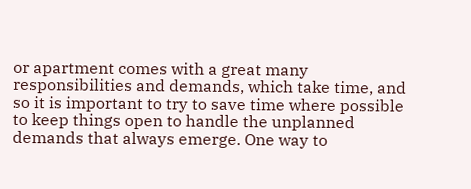or apartment comes with a great many responsibilities and demands, which take time, and so it is important to try to save time where possible to keep things open to handle the unplanned demands that always emerge. One way to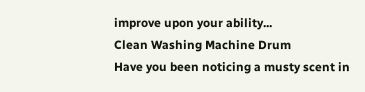improve upon your ability...
Clean Washing Machine Drum
Have you been noticing a musty scent in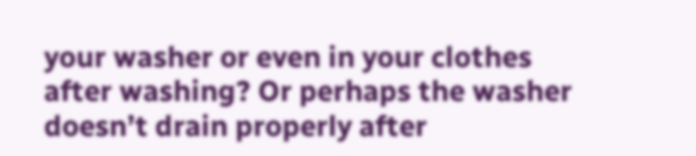your washer or even in your clothes after washing? Or perhaps the washer doesn’t drain properly after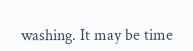washing. It may be time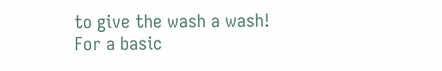to give the wash a wash! For a basic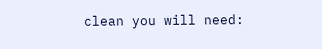clean you will need: